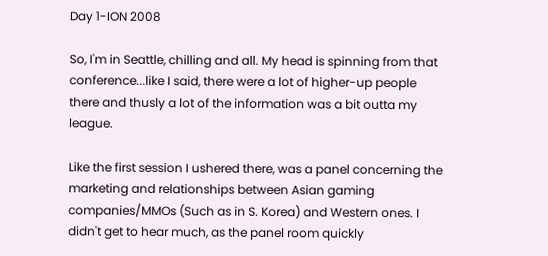Day 1-ION 2008

So, I'm in Seattle, chilling and all. My head is spinning from that conference...like I said, there were a lot of higher-up people there and thusly a lot of the information was a bit outta my league.

Like the first session I ushered there, was a panel concerning the marketing and relationships between Asian gaming companies/MMOs (Such as in S. Korea) and Western ones. I didn't get to hear much, as the panel room quickly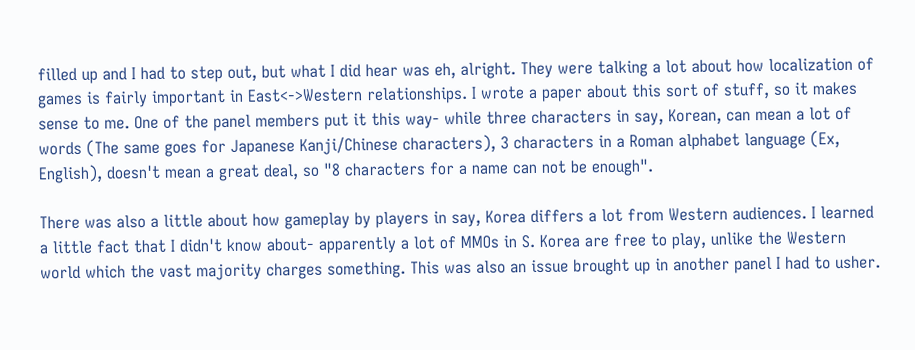filled up and I had to step out, but what I did hear was eh, alright. They were talking a lot about how localization of games is fairly important in East<->Western relationships. I wrote a paper about this sort of stuff, so it makes sense to me. One of the panel members put it this way- while three characters in say, Korean, can mean a lot of words (The same goes for Japanese Kanji/Chinese characters), 3 characters in a Roman alphabet language (Ex, English), doesn't mean a great deal, so "8 characters for a name can not be enough".

There was also a little about how gameplay by players in say, Korea differs a lot from Western audiences. I learned a little fact that I didn't know about- apparently a lot of MMOs in S. Korea are free to play, unlike the Western world which the vast majority charges something. This was also an issue brought up in another panel I had to usher.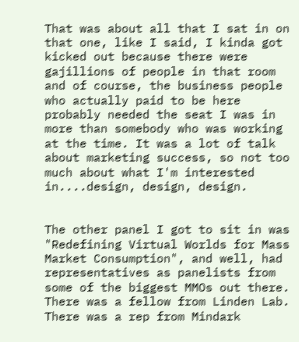That was about all that I sat in on that one, like I said, I kinda got kicked out because there were gajillions of people in that room and of course, the business people who actually paid to be here probably needed the seat I was in more than somebody who was working at the time. It was a lot of talk about marketing success, so not too much about what I'm interested in....design, design, design.


The other panel I got to sit in was "Redefining Virtual Worlds for Mass Market Consumption", and well, had representatives as panelists from some of the biggest MMOs out there. There was a fellow from Linden Lab. There was a rep from Mindark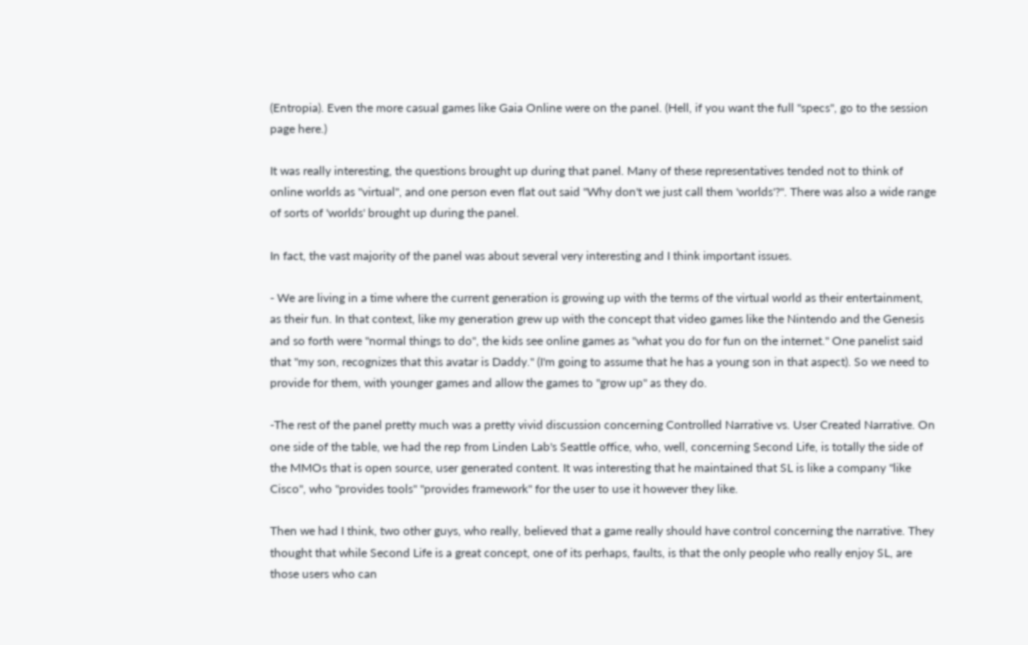(Entropia). Even the more casual games like Gaia Online were on the panel. (Hell, if you want the full "specs", go to the session page here.)

It was really interesting, the questions brought up during that panel. Many of these representatives tended not to think of online worlds as "virtual", and one person even flat out said "Why don't we just call them 'worlds'?". There was also a wide range of sorts of 'worlds' brought up during the panel.

In fact, the vast majority of the panel was about several very interesting and I think important issues.

- We are living in a time where the current generation is growing up with the terms of the virtual world as their entertainment, as their fun. In that context, like my generation grew up with the concept that video games like the Nintendo and the Genesis and so forth were "normal things to do", the kids see online games as "what you do for fun on the internet." One panelist said that "my son, recognizes that this avatar is Daddy." (I'm going to assume that he has a young son in that aspect). So we need to provide for them, with younger games and allow the games to "grow up" as they do.

-The rest of the panel pretty much was a pretty vivid discussion concerning Controlled Narrative vs. User Created Narrative. On one side of the table, we had the rep from Linden Lab's Seattle office, who, well, concerning Second Life, is totally the side of the MMOs that is open source, user generated content. It was interesting that he maintained that SL is like a company "like Cisco", who "provides tools" "provides framework" for the user to use it however they like.

Then we had I think, two other guys, who really, believed that a game really should have control concerning the narrative. They thought that while Second Life is a great concept, one of its perhaps, faults, is that the only people who really enjoy SL, are those users who can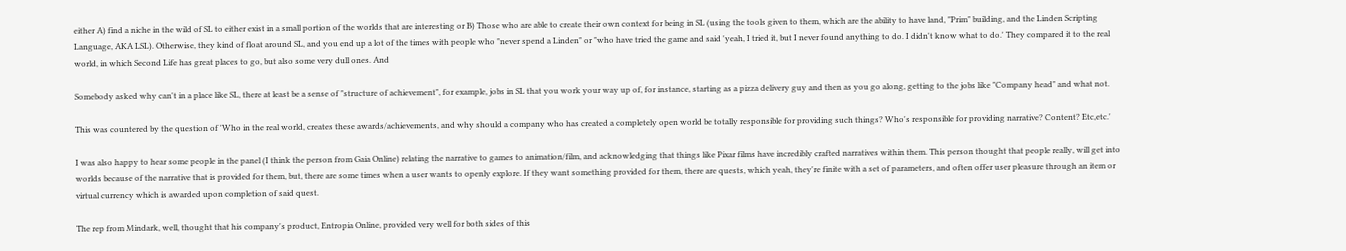either A) find a niche in the wild of SL to either exist in a small portion of the worlds that are interesting or B) Those who are able to create their own context for being in SL (using the tools given to them, which are the ability to have land, "Prim" building, and the Linden Scripting Language, AKA LSL). Otherwise, they kind of float around SL, and you end up a lot of the times with people who "never spend a Linden" or "who have tried the game and said 'yeah, I tried it, but I never found anything to do. I didn't know what to do.' They compared it to the real world, in which Second Life has great places to go, but also some very dull ones. And

Somebody asked why can't in a place like SL, there at least be a sense of "structure of achievement", for example, jobs in SL that you work your way up of, for instance, starting as a pizza delivery guy and then as you go along, getting to the jobs like "Company head" and what not.

This was countered by the question of 'Who in the real world, creates these awards/achievements, and why should a company who has created a completely open world be totally responsible for providing such things? Who's responsible for providing narrative? Content? Etc,etc.'

I was also happy to hear some people in the panel (I think the person from Gaia Online) relating the narrative to games to animation/film, and acknowledging that things like Pixar films have incredibly crafted narratives within them. This person thought that people really, will get into worlds because of the narrative that is provided for them, but, there are some times when a user wants to openly explore. If they want something provided for them, there are quests, which yeah, they're finite with a set of parameters, and often offer user pleasure through an item or virtual currency which is awarded upon completion of said quest.

The rep from Mindark, well, thought that his company's product, Entropia Online, provided very well for both sides of this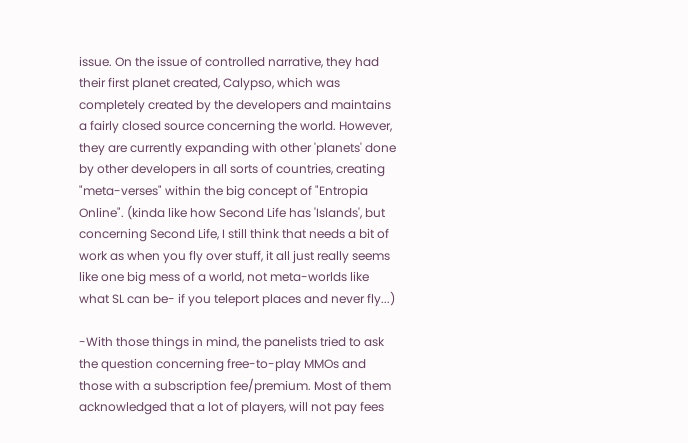issue. On the issue of controlled narrative, they had their first planet created, Calypso, which was completely created by the developers and maintains a fairly closed source concerning the world. However, they are currently expanding with other 'planets' done by other developers in all sorts of countries, creating "meta-verses" within the big concept of "Entropia Online". (kinda like how Second Life has 'Islands', but concerning Second Life, I still think that needs a bit of work as when you fly over stuff, it all just really seems like one big mess of a world, not meta-worlds like what SL can be- if you teleport places and never fly...)

-With those things in mind, the panelists tried to ask the question concerning free-to-play MMOs and those with a subscription fee/premium. Most of them acknowledged that a lot of players, will not pay fees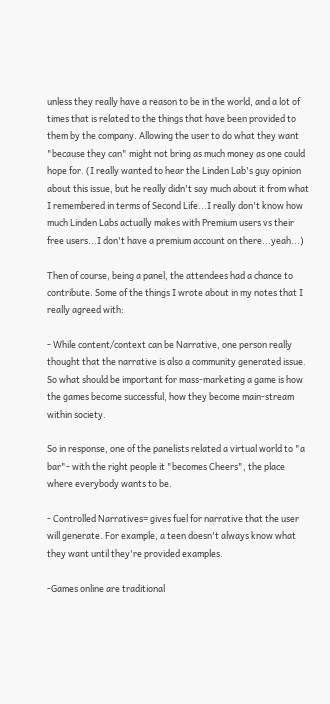unless they really have a reason to be in the world, and a lot of times that is related to the things that have been provided to them by the company. Allowing the user to do what they want "because they can" might not bring as much money as one could hope for. (I really wanted to hear the Linden Lab's guy opinion about this issue, but he really didn't say much about it from what I remembered in terms of Second Life...I really don't know how much Linden Labs actually makes with Premium users vs their free users...I don't have a premium account on there...yeah...)

Then of course, being a panel, the attendees had a chance to contribute. Some of the things I wrote about in my notes that I really agreed with:

- While content/context can be Narrative, one person really thought that the narrative is also a community generated issue. So what should be important for mass-marketing a game is how the games become successful, how they become main-stream within society.

So in response, one of the panelists related a virtual world to "a bar"- with the right people it "becomes Cheers", the place where everybody wants to be.

- Controlled Narratives= gives fuel for narrative that the user will generate. For example, a teen doesn't always know what they want until they're provided examples.

-Games online are traditional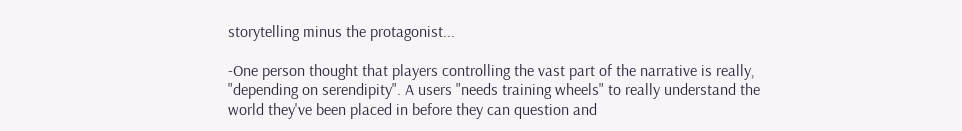storytelling minus the protagonist...

-One person thought that players controlling the vast part of the narrative is really, "depending on serendipity". A users "needs training wheels" to really understand the world they've been placed in before they can question and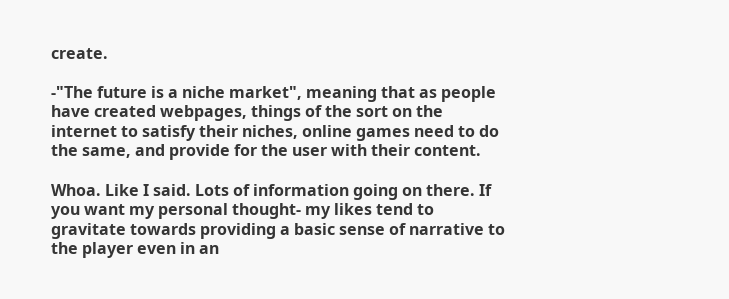create.

-"The future is a niche market", meaning that as people have created webpages, things of the sort on the internet to satisfy their niches, online games need to do the same, and provide for the user with their content.

Whoa. Like I said. Lots of information going on there. If you want my personal thought- my likes tend to gravitate towards providing a basic sense of narrative to the player even in an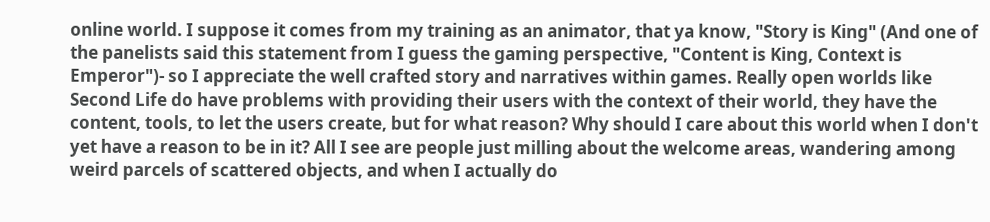online world. I suppose it comes from my training as an animator, that ya know, "Story is King" (And one of the panelists said this statement from I guess the gaming perspective, "Content is King, Context is Emperor")- so I appreciate the well crafted story and narratives within games. Really open worlds like Second Life do have problems with providing their users with the context of their world, they have the content, tools, to let the users create, but for what reason? Why should I care about this world when I don't yet have a reason to be in it? All I see are people just milling about the welcome areas, wandering among weird parcels of scattered objects, and when I actually do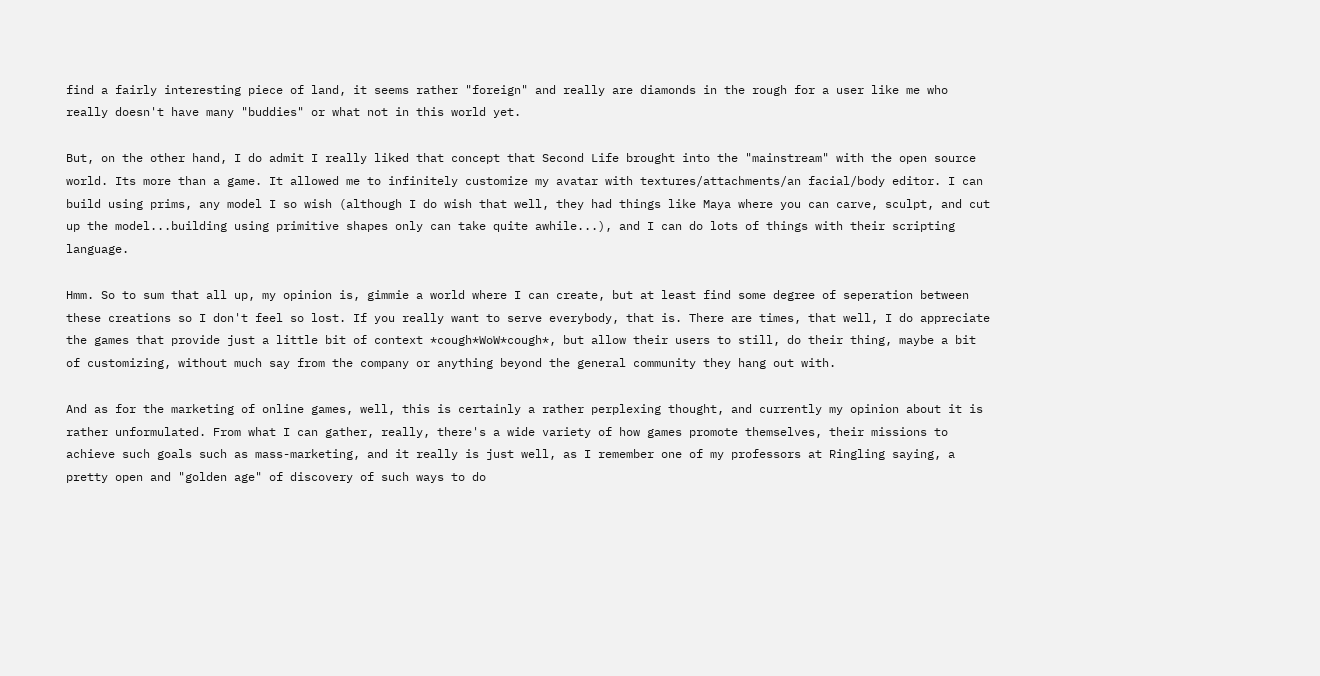find a fairly interesting piece of land, it seems rather "foreign" and really are diamonds in the rough for a user like me who really doesn't have many "buddies" or what not in this world yet.

But, on the other hand, I do admit I really liked that concept that Second Life brought into the "mainstream" with the open source world. Its more than a game. It allowed me to infinitely customize my avatar with textures/attachments/an facial/body editor. I can build using prims, any model I so wish (although I do wish that well, they had things like Maya where you can carve, sculpt, and cut up the model...building using primitive shapes only can take quite awhile...), and I can do lots of things with their scripting language.

Hmm. So to sum that all up, my opinion is, gimmie a world where I can create, but at least find some degree of seperation between these creations so I don't feel so lost. If you really want to serve everybody, that is. There are times, that well, I do appreciate the games that provide just a little bit of context *cough*WoW*cough*, but allow their users to still, do their thing, maybe a bit of customizing, without much say from the company or anything beyond the general community they hang out with.

And as for the marketing of online games, well, this is certainly a rather perplexing thought, and currently my opinion about it is rather unformulated. From what I can gather, really, there's a wide variety of how games promote themselves, their missions to achieve such goals such as mass-marketing, and it really is just well, as I remember one of my professors at Ringling saying, a pretty open and "golden age" of discovery of such ways to do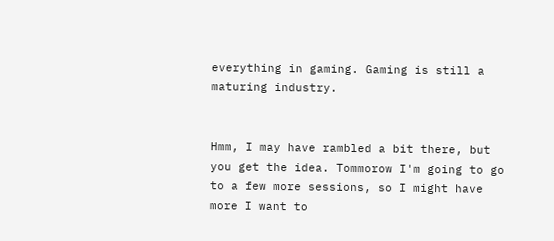everything in gaming. Gaming is still a maturing industry.


Hmm, I may have rambled a bit there, but you get the idea. Tommorow I'm going to go to a few more sessions, so I might have more I want to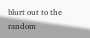blurt out to the random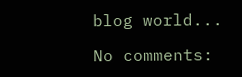blog world...

No comments: